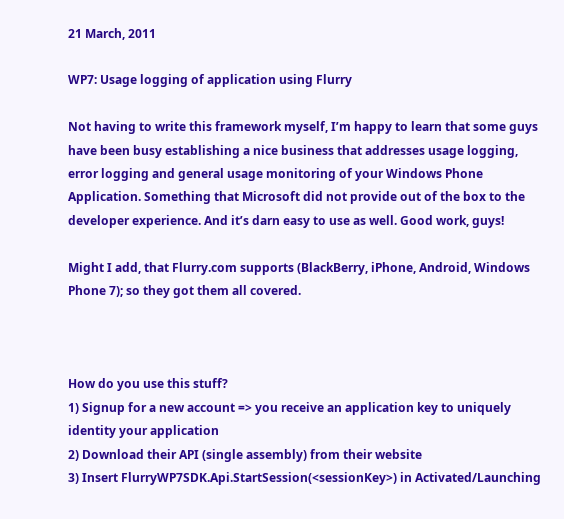21 March, 2011

WP7: Usage logging of application using Flurry

Not having to write this framework myself, I’m happy to learn that some guys have been busy establishing a nice business that addresses usage logging, error logging and general usage monitoring of your Windows Phone Application. Something that Microsoft did not provide out of the box to the developer experience. And it’s darn easy to use as well. Good work, guys!

Might I add, that Flurry.com supports (BlackBerry, iPhone, Android, Windows Phone 7); so they got them all covered.



How do you use this stuff?
1) Signup for a new account => you receive an application key to uniquely identity your application
2) Download their API (single assembly) from their website
3) Insert FlurryWP7SDK.Api.StartSession(<sessionKey>) in Activated/Launching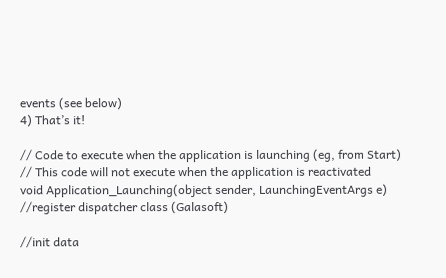events (see below)
4) That’s it!

// Code to execute when the application is launching (eg, from Start)
// This code will not execute when the application is reactivated
void Application_Launching(object sender, LaunchingEventArgs e)
//register dispatcher class (Galasoft)

//init data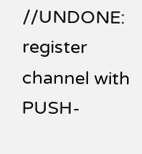//UNDONE: register channel with PUSH-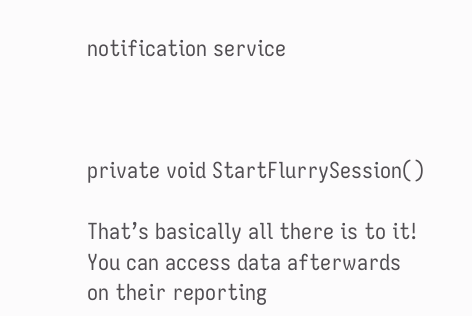notification service



private void StartFlurrySession()

That’s basically all there is to it! You can access data afterwards on their reporting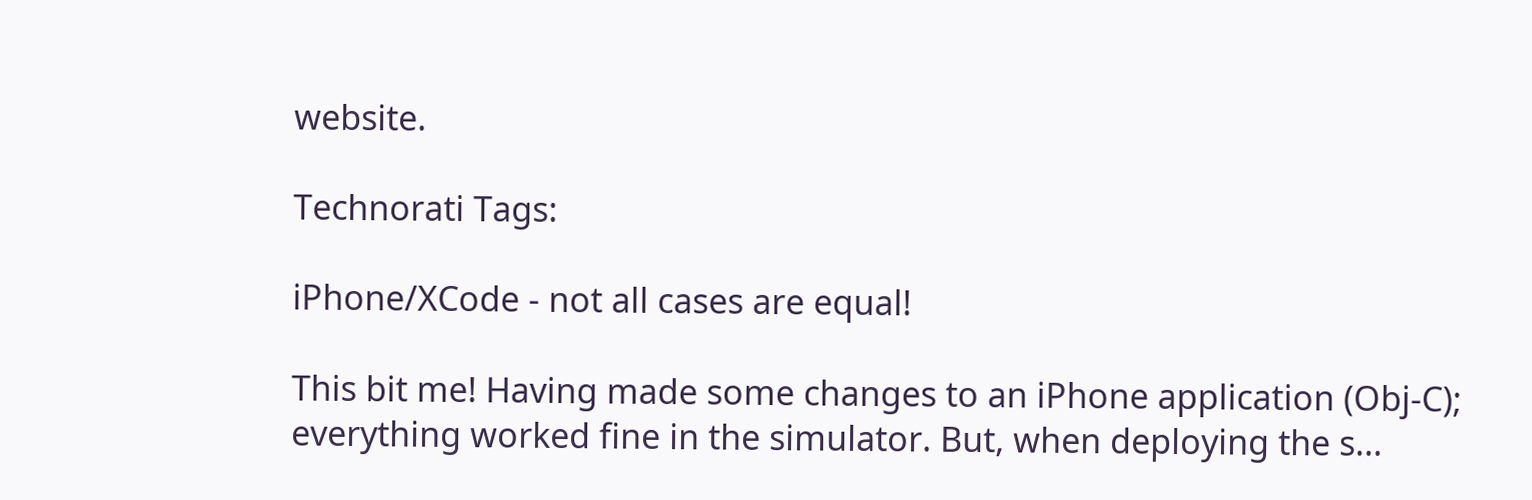website.

Technorati Tags:

iPhone/XCode - not all cases are equal!

This bit me! Having made some changes to an iPhone application (Obj-C); everything worked fine in the simulator. But, when deploying the s...